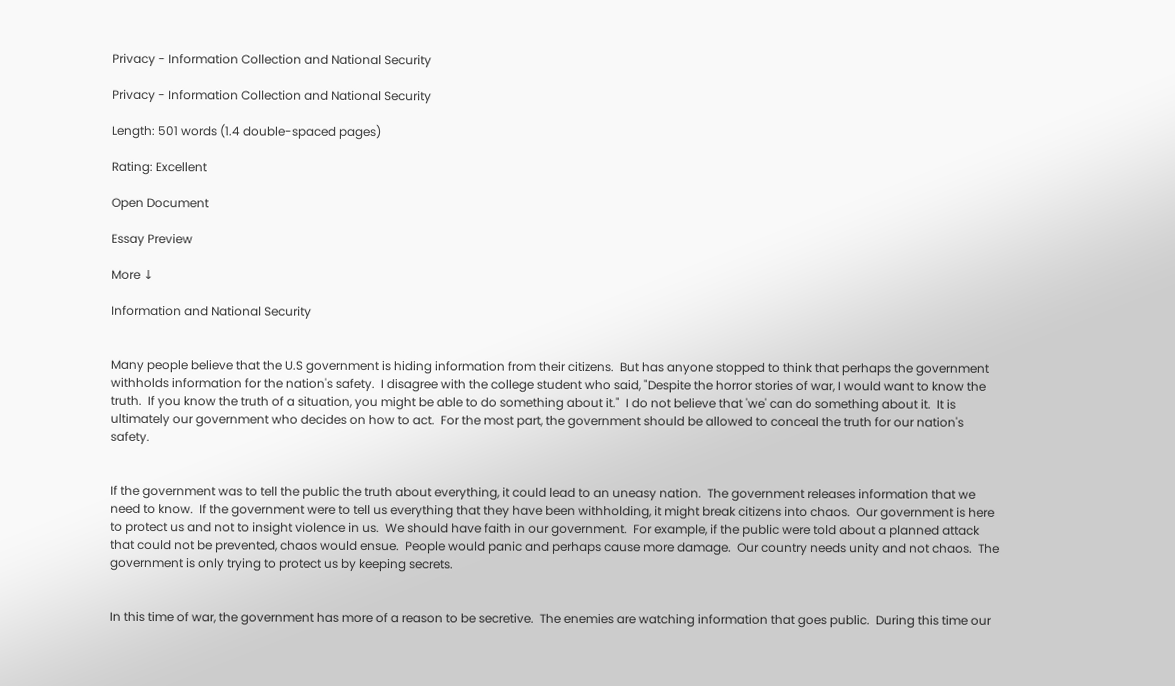Privacy - Information Collection and National Security

Privacy - Information Collection and National Security

Length: 501 words (1.4 double-spaced pages)

Rating: Excellent

Open Document

Essay Preview

More ↓

Information and National Security


Many people believe that the U.S government is hiding information from their citizens.  But has anyone stopped to think that perhaps the government withholds information for the nation's safety.  I disagree with the college student who said, "Despite the horror stories of war, I would want to know the truth.  If you know the truth of a situation, you might be able to do something about it."  I do not believe that 'we' can do something about it.  It is ultimately our government who decides on how to act.  For the most part, the government should be allowed to conceal the truth for our nation's safety.


If the government was to tell the public the truth about everything, it could lead to an uneasy nation.  The government releases information that we need to know.  If the government were to tell us everything that they have been withholding, it might break citizens into chaos.  Our government is here to protect us and not to insight violence in us.  We should have faith in our government.  For example, if the public were told about a planned attack that could not be prevented, chaos would ensue.  People would panic and perhaps cause more damage.  Our country needs unity and not chaos.  The government is only trying to protect us by keeping secrets.


In this time of war, the government has more of a reason to be secretive.  The enemies are watching information that goes public.  During this time our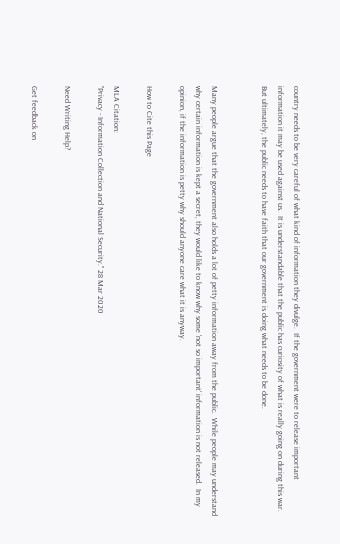country needs to be very careful of what kind of information they divulge.  If the government were to release important information it may be used against us.  It is understandable that the public has curiosity of what is really going on during this war.  But ultimately, the public needs to have faith that our government is doing what needs to be done.


Many people argue that the government also holds a lot of petty information away from the public.  While people may understand why certain information is kept a secret, they would like to know why some 'not so important' information is not released.  In my opinion, if the information is petty why should anyone care what it is anyway.

How to Cite this Page

MLA Citation:
"Privacy - Information Collection and National Security." 28 Mar 2020

Need Writing Help?

Get feedback on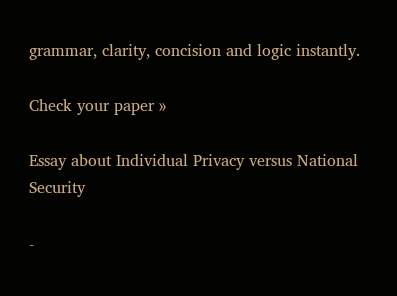grammar, clarity, concision and logic instantly.

Check your paper »

Essay about Individual Privacy versus National Security

-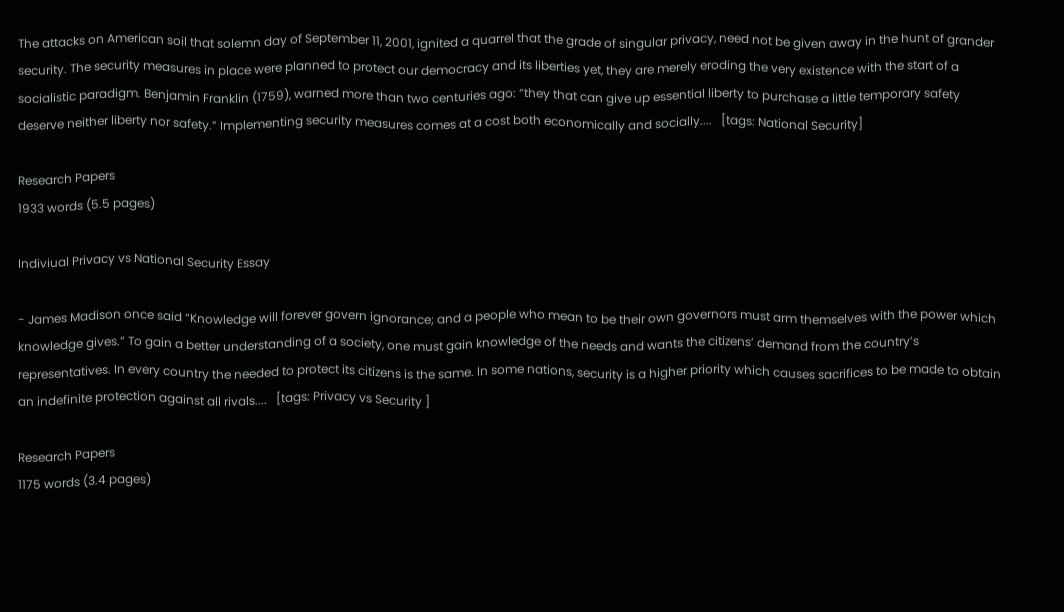The attacks on American soil that solemn day of September 11, 2001, ignited a quarrel that the grade of singular privacy, need not be given away in the hunt of grander security. The security measures in place were planned to protect our democracy and its liberties yet, they are merely eroding the very existence with the start of a socialistic paradigm. Benjamin Franklin (1759), warned more than two centuries ago: “they that can give up essential liberty to purchase a little temporary safety deserve neither liberty nor safety.” Implementing security measures comes at a cost both economically and socially....   [tags: National Security]

Research Papers
1933 words (5.5 pages)

Indiviual Privacy vs National Security Essay

- James Madison once said “Knowledge will forever govern ignorance; and a people who mean to be their own governors must arm themselves with the power which knowledge gives.” To gain a better understanding of a society, one must gain knowledge of the needs and wants the citizens’ demand from the country’s representatives. In every country the needed to protect its citizens is the same. In some nations, security is a higher priority which causes sacrifices to be made to obtain an indefinite protection against all rivals....   [tags: Privacy vs Security ]

Research Papers
1175 words (3.4 pages)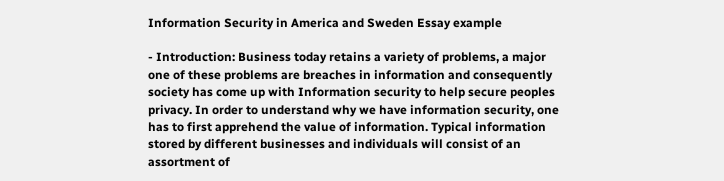Information Security in America and Sweden Essay example

- Introduction: Business today retains a variety of problems, a major one of these problems are breaches in information and consequently society has come up with Information security to help secure peoples privacy. In order to understand why we have information security, one has to first apprehend the value of information. Typical information stored by different businesses and individuals will consist of an assortment of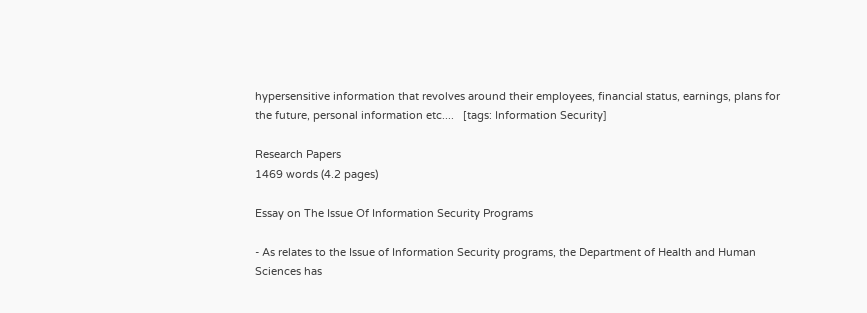hypersensitive information that revolves around their employees, financial status, earnings, plans for the future, personal information etc....   [tags: Information Security]

Research Papers
1469 words (4.2 pages)

Essay on The Issue Of Information Security Programs

- As relates to the Issue of Information Security programs, the Department of Health and Human Sciences has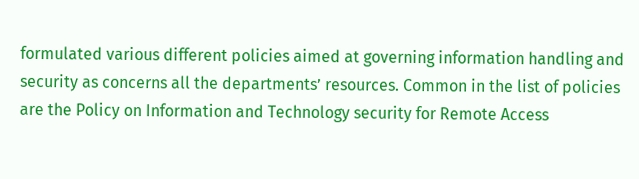formulated various different policies aimed at governing information handling and security as concerns all the departments’ resources. Common in the list of policies are the Policy on Information and Technology security for Remote Access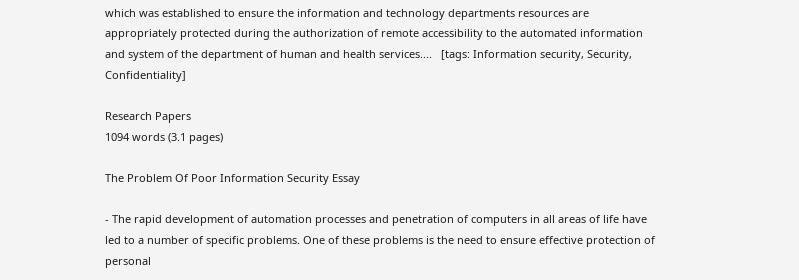which was established to ensure the information and technology departments resources are appropriately protected during the authorization of remote accessibility to the automated information and system of the department of human and health services....   [tags: Information security, Security, Confidentiality]

Research Papers
1094 words (3.1 pages)

The Problem Of Poor Information Security Essay

- The rapid development of automation processes and penetration of computers in all areas of life have led to a number of specific problems. One of these problems is the need to ensure effective protection of personal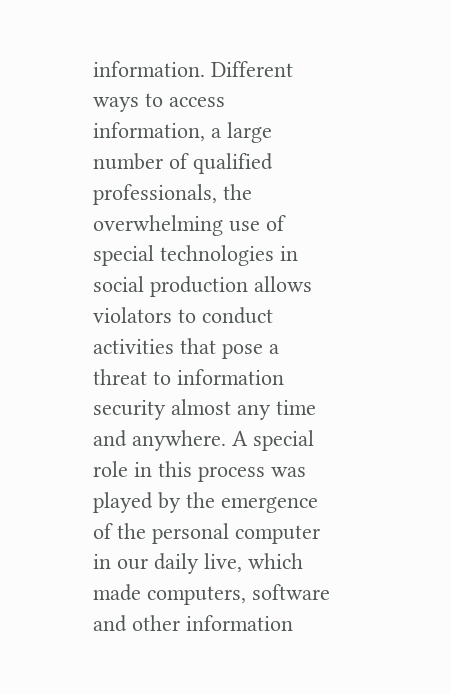information. Different ways to access information, a large number of qualified professionals, the overwhelming use of special technologies in social production allows violators to conduct activities that pose a threat to information security almost any time and anywhere. A special role in this process was played by the emergence of the personal computer in our daily live, which made computers, software and other information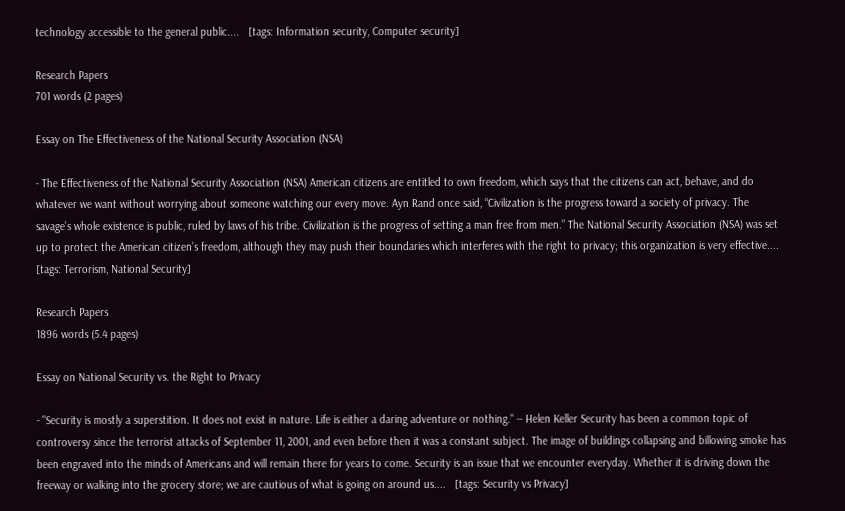technology accessible to the general public....   [tags: Information security, Computer security]

Research Papers
701 words (2 pages)

Essay on The Effectiveness of the National Security Association (NSA)

- The Effectiveness of the National Security Association (NSA) American citizens are entitled to own freedom, which says that the citizens can act, behave, and do whatever we want without worrying about someone watching our every move. Ayn Rand once said, “Civilization is the progress toward a society of privacy. The savage’s whole existence is public, ruled by laws of his tribe. Civilization is the progress of setting a man free from men.” The National Security Association (NSA) was set up to protect the American citizen’s freedom, although they may push their boundaries which interferes with the right to privacy; this organization is very effective....   [tags: Terrorism, National Security]

Research Papers
1896 words (5.4 pages)

Essay on National Security vs. the Right to Privacy

- "Security is mostly a superstition. It does not exist in nature. Life is either a daring adventure or nothing." -- Helen Keller Security has been a common topic of controversy since the terrorist attacks of September 11, 2001, and even before then it was a constant subject. The image of buildings collapsing and billowing smoke has been engraved into the minds of Americans and will remain there for years to come. Security is an issue that we encounter everyday. Whether it is driving down the freeway or walking into the grocery store; we are cautious of what is going on around us....   [tags: Security vs Privacy]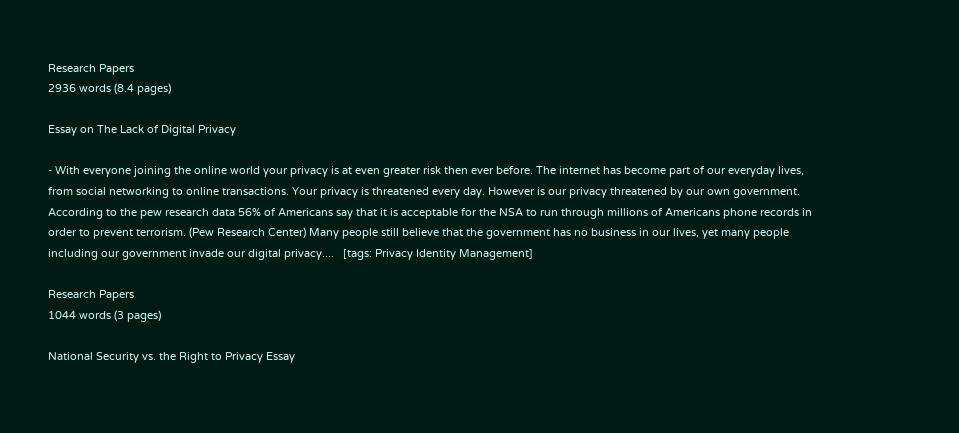Research Papers
2936 words (8.4 pages)

Essay on The Lack of Digital Privacy

- With everyone joining the online world your privacy is at even greater risk then ever before. The internet has become part of our everyday lives, from social networking to online transactions. Your privacy is threatened every day. However is our privacy threatened by our own government. According to the pew research data 56% of Americans say that it is acceptable for the NSA to run through millions of Americans phone records in order to prevent terrorism. (Pew Research Center) Many people still believe that the government has no business in our lives, yet many people including our government invade our digital privacy....   [tags: Privacy Identity Management]

Research Papers
1044 words (3 pages)

National Security vs. the Right to Privacy Essay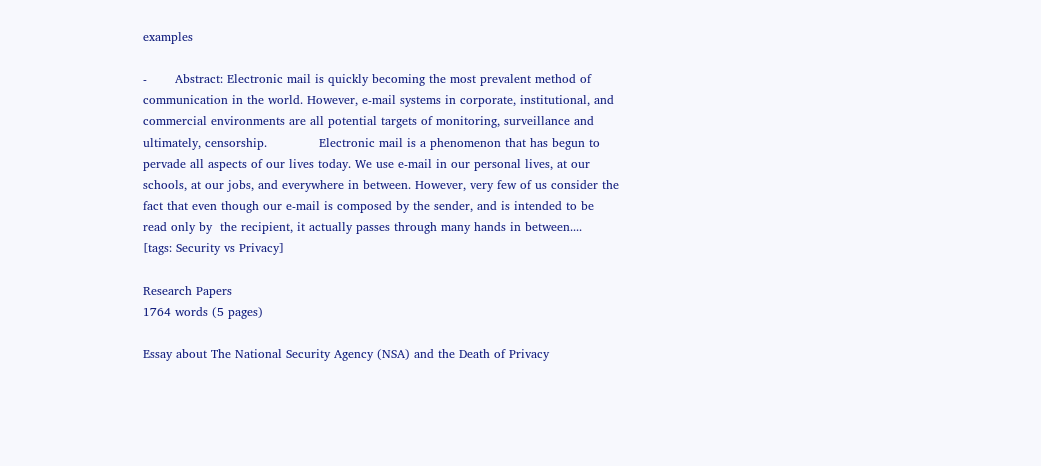examples

-       Abstract: Electronic mail is quickly becoming the most prevalent method of communication in the world. However, e-mail systems in corporate, institutional, and commercial environments are all potential targets of monitoring, surveillance and ultimately, censorship.             Electronic mail is a phenomenon that has begun to pervade all aspects of our lives today. We use e-mail in our personal lives, at our schools, at our jobs, and everywhere in between. However, very few of us consider the fact that even though our e-mail is composed by the sender, and is intended to be read only by  the recipient, it actually passes through many hands in between....   [tags: Security vs Privacy]

Research Papers
1764 words (5 pages)

Essay about The National Security Agency (NSA) and the Death of Privacy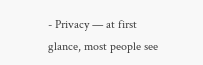- Privacy — at first glance, most people see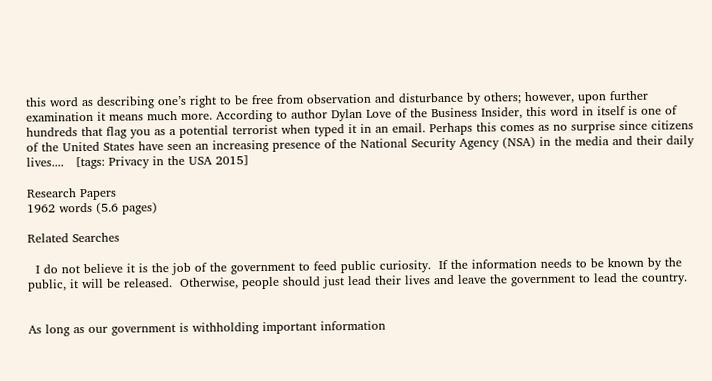this word as describing one’s right to be free from observation and disturbance by others; however, upon further examination it means much more. According to author Dylan Love of the Business Insider, this word in itself is one of hundreds that flag you as a potential terrorist when typed it in an email. Perhaps this comes as no surprise since citizens of the United States have seen an increasing presence of the National Security Agency (NSA) in the media and their daily lives....   [tags: Privacy in the USA 2015]

Research Papers
1962 words (5.6 pages)

Related Searches

  I do not believe it is the job of the government to feed public curiosity.  If the information needs to be known by the public, it will be released.  Otherwise, people should just lead their lives and leave the government to lead the country.


As long as our government is withholding important information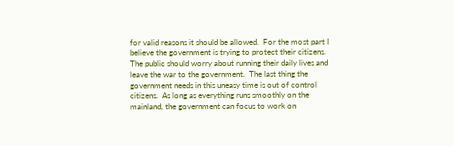for valid reasons it should be allowed.  For the most part I believe the government is trying to protect their citizens.  The public should worry about running their daily lives and leave the war to the government.  The last thing the government needs in this uneasy time is out of control citizens.  As long as everything runs smoothly on the mainland, the government can focus to work on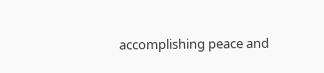accomplishing peace and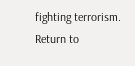fighting terrorism.
Return to